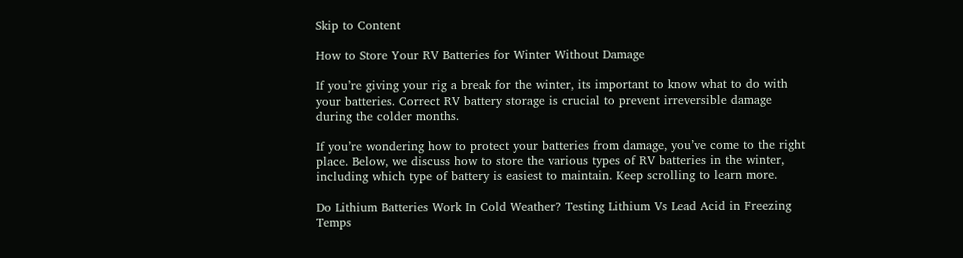Skip to Content

How to Store Your RV Batteries for Winter Without Damage

If you’re giving your rig a break for the winter, its important to know what to do with your batteries. Correct RV battery storage is crucial to prevent irreversible damage during the colder months.

If you’re wondering how to protect your batteries from damage, you’ve come to the right place. Below, we discuss how to store the various types of RV batteries in the winter, including which type of battery is easiest to maintain. Keep scrolling to learn more.

Do Lithium Batteries Work In Cold Weather? Testing Lithium Vs Lead Acid in Freezing Temps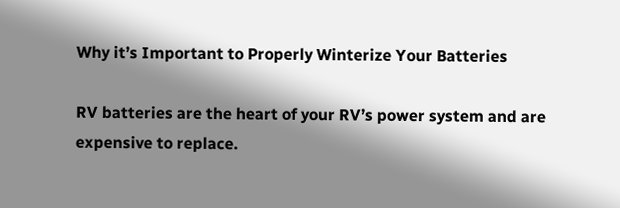Why it’s Important to Properly Winterize Your Batteries

RV batteries are the heart of your RV’s power system and are expensive to replace.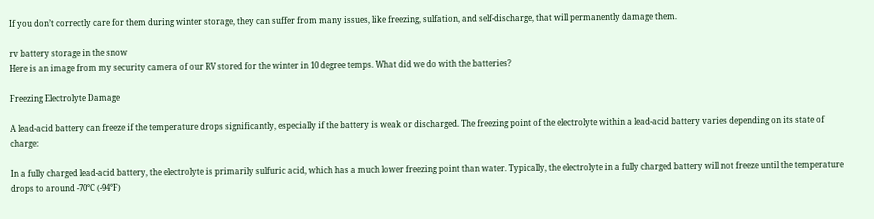If you don’t correctly care for them during winter storage, they can suffer from many issues, like freezing, sulfation, and self-discharge, that will permanently damage them.

rv battery storage in the snow
Here is an image from my security camera of our RV stored for the winter in 10 degree temps. What did we do with the batteries?

Freezing Electrolyte Damage

A lead-acid battery can freeze if the temperature drops significantly, especially if the battery is weak or discharged. The freezing point of the electrolyte within a lead-acid battery varies depending on its state of charge:

In a fully charged lead-acid battery, the electrolyte is primarily sulfuric acid, which has a much lower freezing point than water. Typically, the electrolyte in a fully charged battery will not freeze until the temperature drops to around -70°C (-94°F)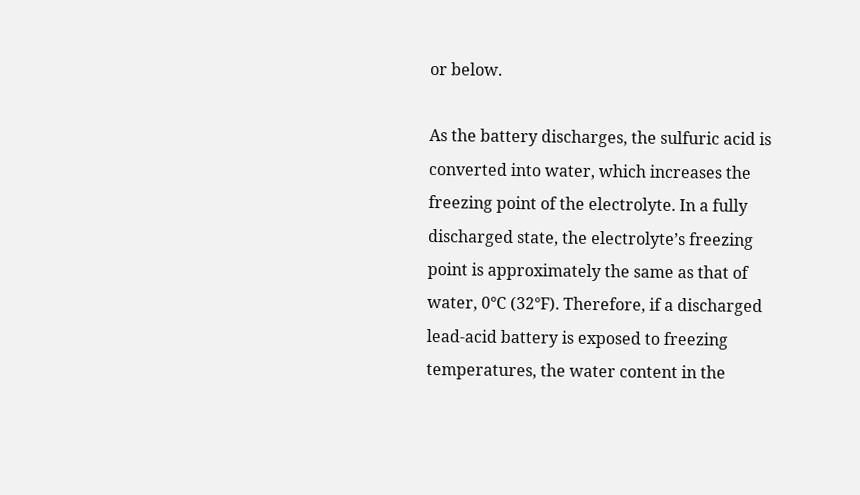or below.

As the battery discharges, the sulfuric acid is converted into water, which increases the freezing point of the electrolyte. In a fully discharged state, the electrolyte’s freezing point is approximately the same as that of water, 0°C (32°F). Therefore, if a discharged lead-acid battery is exposed to freezing temperatures, the water content in the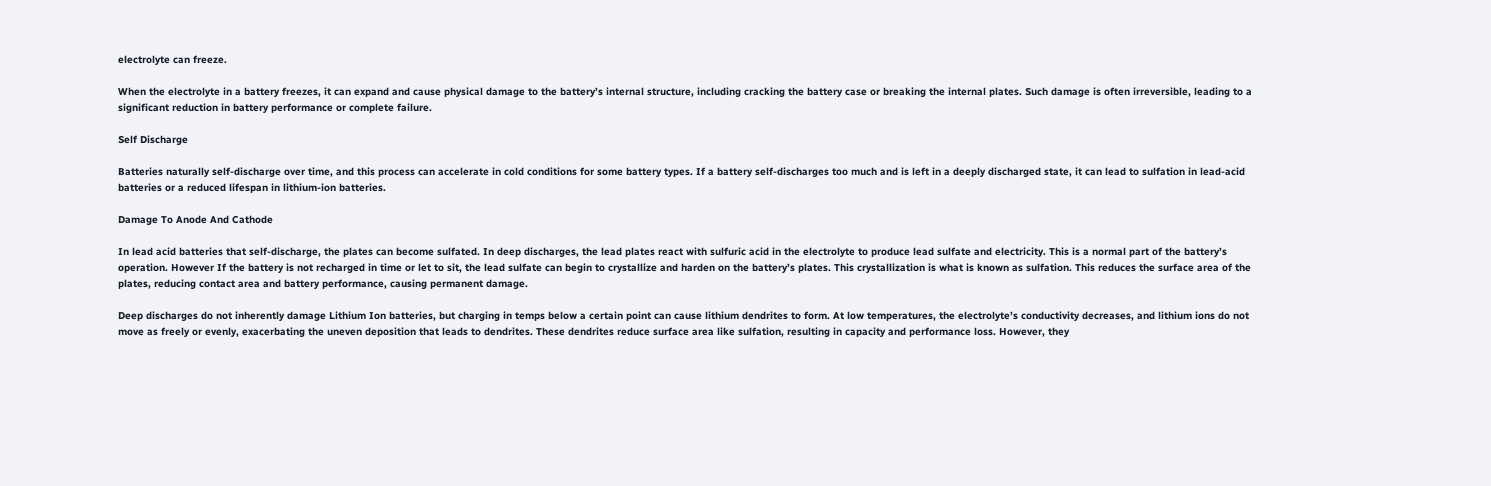electrolyte can freeze.

When the electrolyte in a battery freezes, it can expand and cause physical damage to the battery’s internal structure, including cracking the battery case or breaking the internal plates. Such damage is often irreversible, leading to a significant reduction in battery performance or complete failure.

Self Discharge

Batteries naturally self-discharge over time, and this process can accelerate in cold conditions for some battery types. If a battery self-discharges too much and is left in a deeply discharged state, it can lead to sulfation in lead-acid batteries or a reduced lifespan in lithium-ion batteries.

Damage To Anode And Cathode

In lead acid batteries that self-discharge, the plates can become sulfated. In deep discharges, the lead plates react with sulfuric acid in the electrolyte to produce lead sulfate and electricity. This is a normal part of the battery’s operation. However If the battery is not recharged in time or let to sit, the lead sulfate can begin to crystallize and harden on the battery’s plates. This crystallization is what is known as sulfation. This reduces the surface area of the plates, reducing contact area and battery performance, causing permanent damage.

Deep discharges do not inherently damage Lithium Ion batteries, but charging in temps below a certain point can cause lithium dendrites to form. At low temperatures, the electrolyte’s conductivity decreases, and lithium ions do not move as freely or evenly, exacerbating the uneven deposition that leads to dendrites. These dendrites reduce surface area like sulfation, resulting in capacity and performance loss. However, they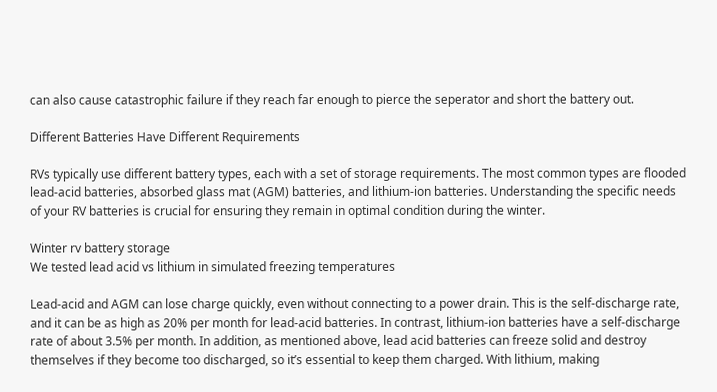can also cause catastrophic failure if they reach far enough to pierce the seperator and short the battery out.

Different Batteries Have Different Requirements

RVs typically use different battery types, each with a set of storage requirements. The most common types are flooded lead-acid batteries, absorbed glass mat (AGM) batteries, and lithium-ion batteries. Understanding the specific needs of your RV batteries is crucial for ensuring they remain in optimal condition during the winter.

Winter rv battery storage
We tested lead acid vs lithium in simulated freezing temperatures

Lead-acid and AGM can lose charge quickly, even without connecting to a power drain. This is the self-discharge rate, and it can be as high as 20% per month for lead-acid batteries. In contrast, lithium-ion batteries have a self-discharge rate of about 3.5% per month. In addition, as mentioned above, lead acid batteries can freeze solid and destroy themselves if they become too discharged, so it’s essential to keep them charged. With lithium, making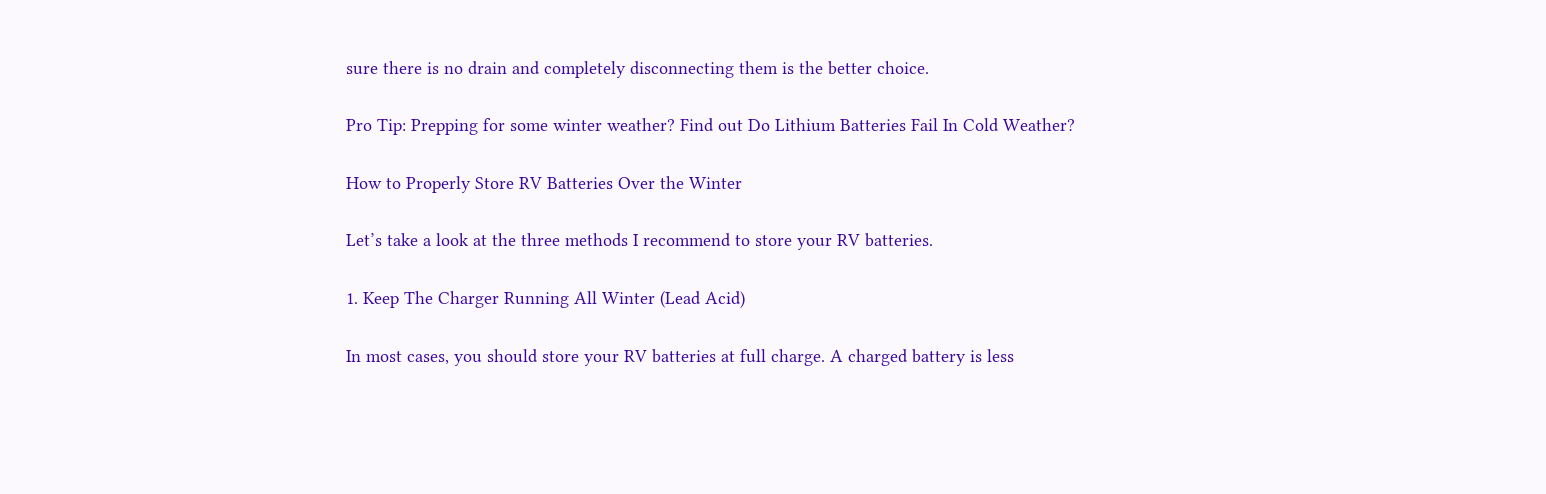sure there is no drain and completely disconnecting them is the better choice.

Pro Tip: Prepping for some winter weather? Find out Do Lithium Batteries Fail In Cold Weather?

How to Properly Store RV Batteries Over the Winter

Let’s take a look at the three methods I recommend to store your RV batteries.

1. Keep The Charger Running All Winter (Lead Acid)

In most cases, you should store your RV batteries at full charge. A charged battery is less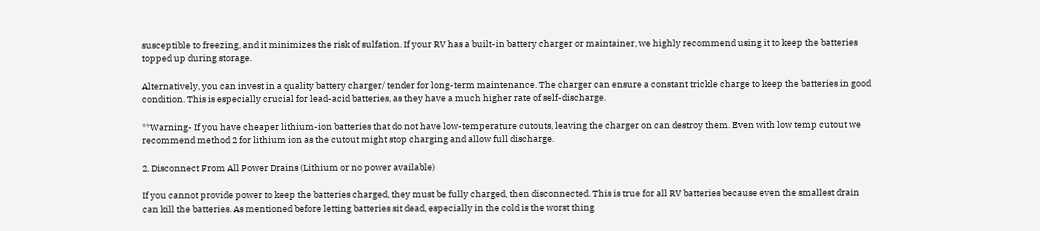susceptible to freezing, and it minimizes the risk of sulfation. If your RV has a built-in battery charger or maintainer, we highly recommend using it to keep the batteries topped up during storage.

Alternatively, you can invest in a quality battery charger/ tender for long-term maintenance. The charger can ensure a constant trickle charge to keep the batteries in good condition. This is especially crucial for lead-acid batteries, as they have a much higher rate of self-discharge.

**Warning- If you have cheaper lithium-ion batteries that do not have low-temperature cutouts, leaving the charger on can destroy them. Even with low temp cutout we recommend method 2 for lithium ion as the cutout might stop charging and allow full discharge.

2. Disconnect From All Power Drains (Lithium or no power available)

If you cannot provide power to keep the batteries charged, they must be fully charged, then disconnected. This is true for all RV batteries because even the smallest drain can kill the batteries. As mentioned before letting batteries sit dead, especially in the cold is the worst thing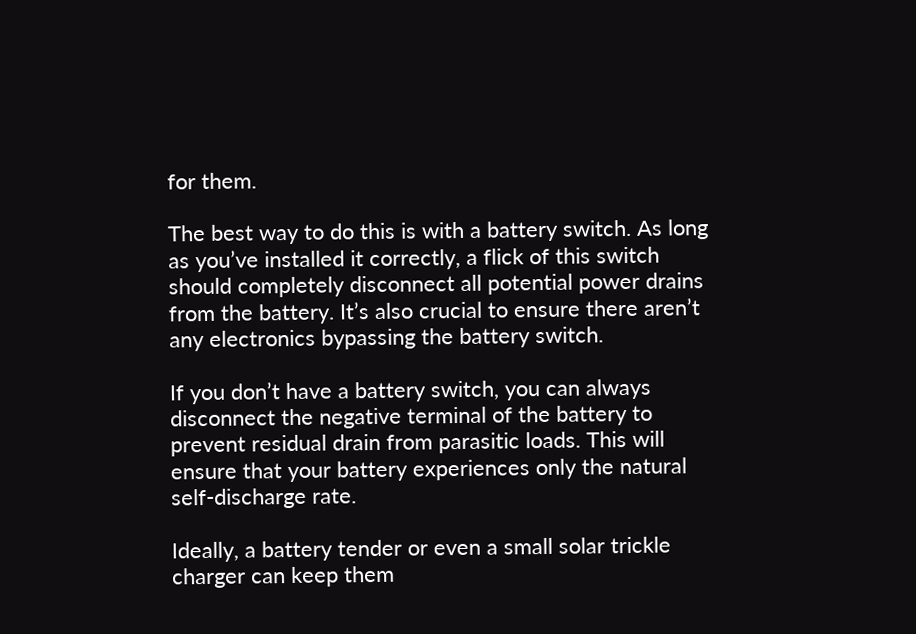for them.

The best way to do this is with a battery switch. As long as you’ve installed it correctly, a flick of this switch should completely disconnect all potential power drains from the battery. It’s also crucial to ensure there aren’t any electronics bypassing the battery switch.

If you don’t have a battery switch, you can always disconnect the negative terminal of the battery to prevent residual drain from parasitic loads. This will ensure that your battery experiences only the natural self-discharge rate.

Ideally, a battery tender or even a small solar trickle charger can keep them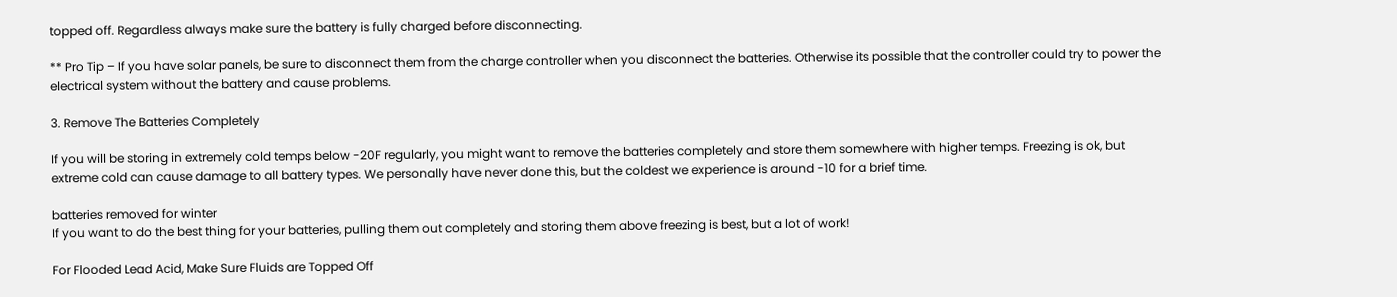topped off. Regardless always make sure the battery is fully charged before disconnecting.

** Pro Tip – If you have solar panels, be sure to disconnect them from the charge controller when you disconnect the batteries. Otherwise its possible that the controller could try to power the electrical system without the battery and cause problems.

3. Remove The Batteries Completely

If you will be storing in extremely cold temps below -20F regularly, you might want to remove the batteries completely and store them somewhere with higher temps. Freezing is ok, but extreme cold can cause damage to all battery types. We personally have never done this, but the coldest we experience is around -10 for a brief time.

batteries removed for winter
If you want to do the best thing for your batteries, pulling them out completely and storing them above freezing is best, but a lot of work!

For Flooded Lead Acid, Make Sure Fluids are Topped Off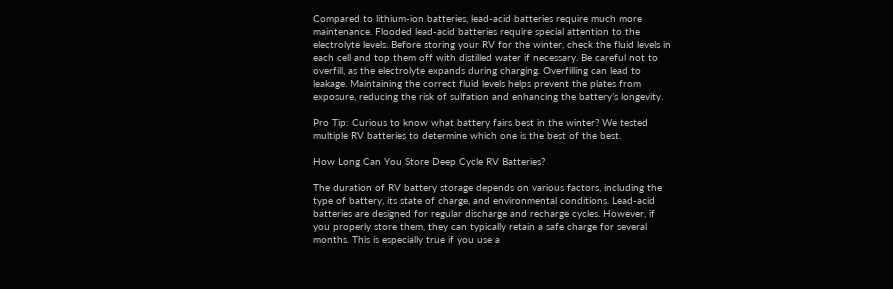Compared to lithium-ion batteries, lead-acid batteries require much more maintenance. Flooded lead-acid batteries require special attention to the electrolyte levels. Before storing your RV for the winter, check the fluid levels in each cell and top them off with distilled water if necessary. Be careful not to overfill, as the electrolyte expands during charging. Overfilling can lead to leakage. Maintaining the correct fluid levels helps prevent the plates from exposure, reducing the risk of sulfation and enhancing the battery’s longevity.

Pro Tip: Curious to know what battery fairs best in the winter? We tested multiple RV batteries to determine which one is the best of the best.

How Long Can You Store Deep Cycle RV Batteries?

The duration of RV battery storage depends on various factors, including the type of battery, its state of charge, and environmental conditions. Lead-acid batteries are designed for regular discharge and recharge cycles. However, if you properly store them, they can typically retain a safe charge for several months. This is especially true if you use a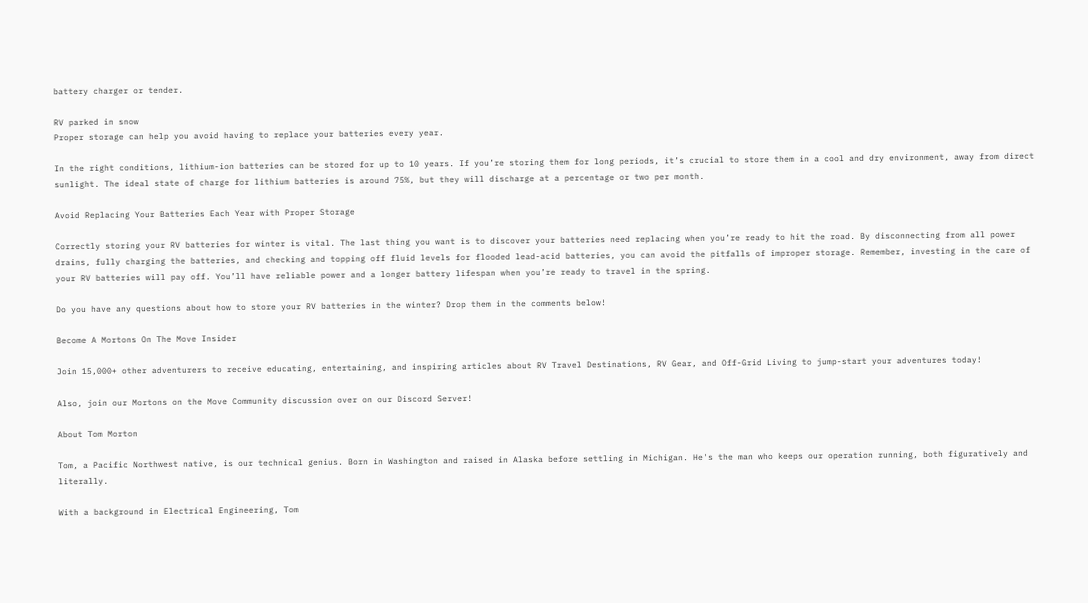battery charger or tender.

RV parked in snow
Proper storage can help you avoid having to replace your batteries every year.

In the right conditions, lithium-ion batteries can be stored for up to 10 years. If you’re storing them for long periods, it’s crucial to store them in a cool and dry environment, away from direct sunlight. The ideal state of charge for lithium batteries is around 75%, but they will discharge at a percentage or two per month.

Avoid Replacing Your Batteries Each Year with Proper Storage

Correctly storing your RV batteries for winter is vital. The last thing you want is to discover your batteries need replacing when you’re ready to hit the road. By disconnecting from all power drains, fully charging the batteries, and checking and topping off fluid levels for flooded lead-acid batteries, you can avoid the pitfalls of improper storage. Remember, investing in the care of your RV batteries will pay off. You’ll have reliable power and a longer battery lifespan when you’re ready to travel in the spring.

Do you have any questions about how to store your RV batteries in the winter? Drop them in the comments below!

Become A Mortons On The Move Insider

Join 15,000+ other adventurers to receive educating, entertaining, and inspiring articles about RV Travel Destinations, RV Gear, and Off-Grid Living to jump-start your adventures today!

Also, join our Mortons on the Move Community discussion over on our Discord Server!

About Tom Morton

Tom, a Pacific Northwest native, is our technical genius. Born in Washington and raised in Alaska before settling in Michigan. He's the man who keeps our operation running, both figuratively and literally.

With a background in Electrical Engineering, Tom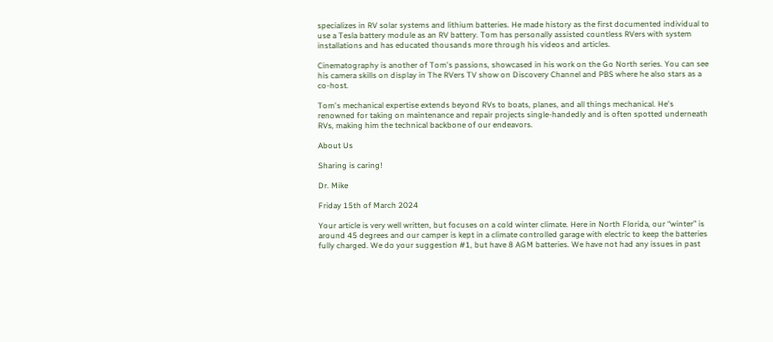specializes in RV solar systems and lithium batteries. He made history as the first documented individual to use a Tesla battery module as an RV battery. Tom has personally assisted countless RVers with system installations and has educated thousands more through his videos and articles.

Cinematography is another of Tom's passions, showcased in his work on the Go North series. You can see his camera skills on display in The RVers TV show on Discovery Channel and PBS where he also stars as a co-host.

Tom's mechanical expertise extends beyond RVs to boats, planes, and all things mechanical. He's renowned for taking on maintenance and repair projects single-handedly and is often spotted underneath RVs, making him the technical backbone of our endeavors.

About Us

Sharing is caring!

Dr. Mike

Friday 15th of March 2024

Your article is very well written, but focuses on a cold winter climate. Here in North Florida, our “winter” is around 45 degrees and our camper is kept in a climate controlled garage with electric to keep the batteries fully charged. We do your suggestion #1, but have 8 AGM batteries. We have not had any issues in past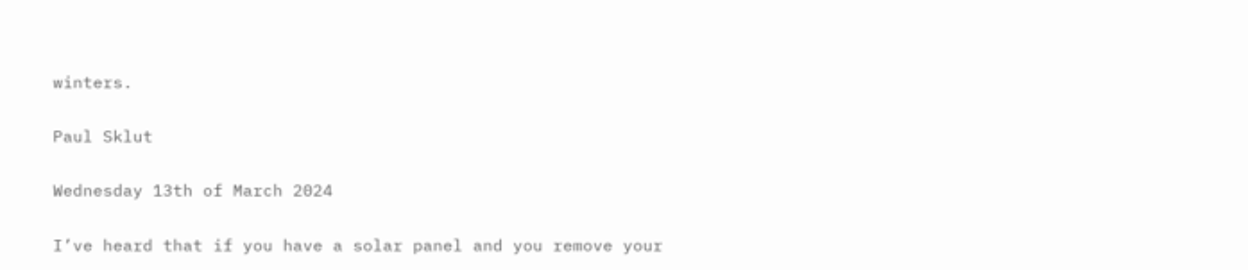winters.

Paul Sklut

Wednesday 13th of March 2024

I’ve heard that if you have a solar panel and you remove your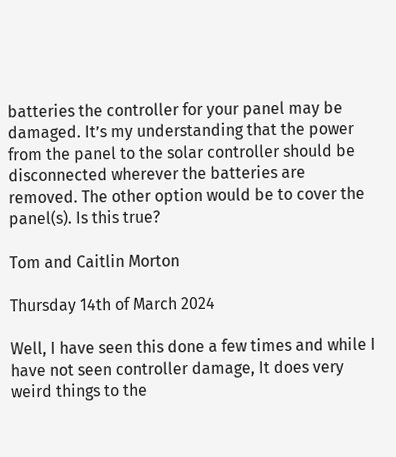batteries the controller for your panel may be damaged. It’s my understanding that the power from the panel to the solar controller should be disconnected wherever the batteries are removed. The other option would be to cover the panel(s). Is this true?

Tom and Caitlin Morton

Thursday 14th of March 2024

Well, I have seen this done a few times and while I have not seen controller damage, It does very weird things to the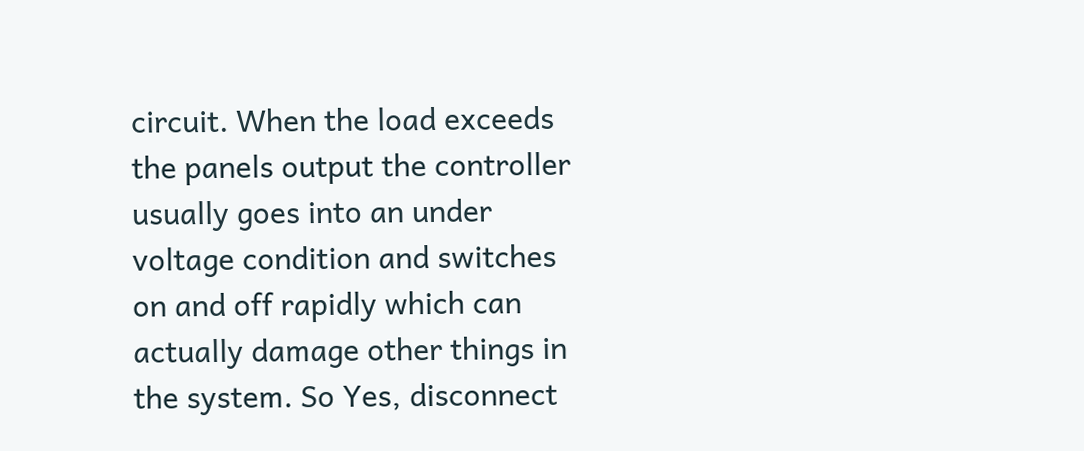circuit. When the load exceeds the panels output the controller usually goes into an under voltage condition and switches on and off rapidly which can actually damage other things in the system. So Yes, disconnect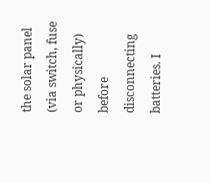the solar panel (via switch, fuse or physically) before disconnecting batteries. I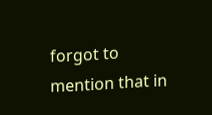forgot to mention that in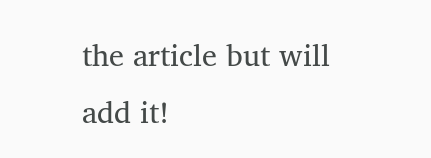the article but will add it!